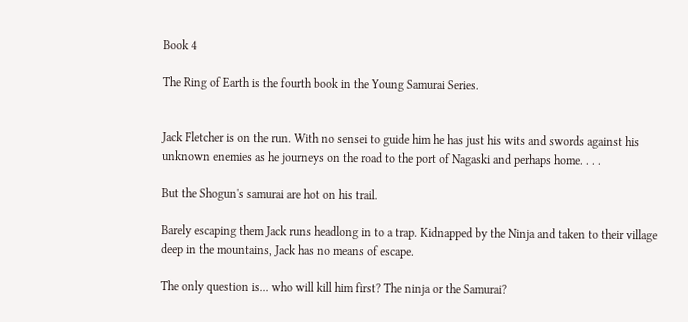Book 4

The Ring of Earth is the fourth book in the Young Samurai Series.


Jack Fletcher is on the run. With no sensei to guide him he has just his wits and swords against his unknown enemies as he journeys on the road to the port of Nagaski and perhaps home. . . .

But the Shogun's samurai are hot on his trail.

Barely escaping them Jack runs headlong in to a trap. Kidnapped by the Ninja and taken to their village deep in the mountains, Jack has no means of escape.

The only question is... who will kill him first? The ninja or the Samurai?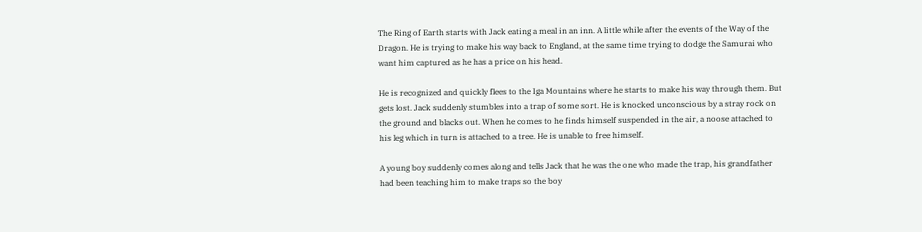The Ring of Earth starts with Jack eating a meal in an inn. A little while after the events of the Way of the Dragon. He is trying to make his way back to England, at the same time trying to dodge the Samurai who want him captured as he has a price on his head.

He is recognized and quickly flees to the Iga Mountains where he starts to make his way through them. But gets lost. Jack suddenly stumbles into a trap of some sort. He is knocked unconscious by a stray rock on the ground and blacks out. When he comes to he finds himself suspended in the air, a noose attached to his leg which in turn is attached to a tree. He is unable to free himself.

A young boy suddenly comes along and tells Jack that he was the one who made the trap, his grandfather had been teaching him to make traps so the boy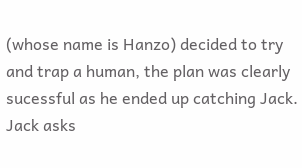(whose name is Hanzo) decided to try and trap a human, the plan was clearly sucessful as he ended up catching Jack. Jack asks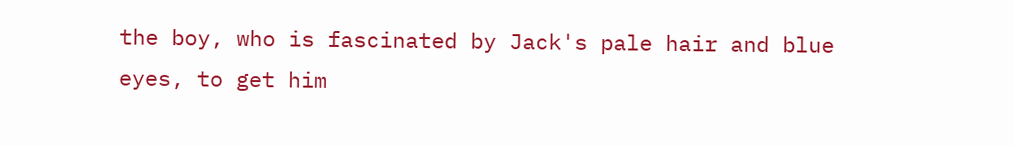the boy, who is fascinated by Jack's pale hair and blue eyes, to get him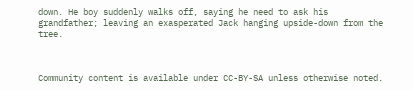down. He boy suddenly walks off, saying he need to ask his grandfather; leaving an exasperated Jack hanging upside-down from the tree.



Community content is available under CC-BY-SA unless otherwise noted.